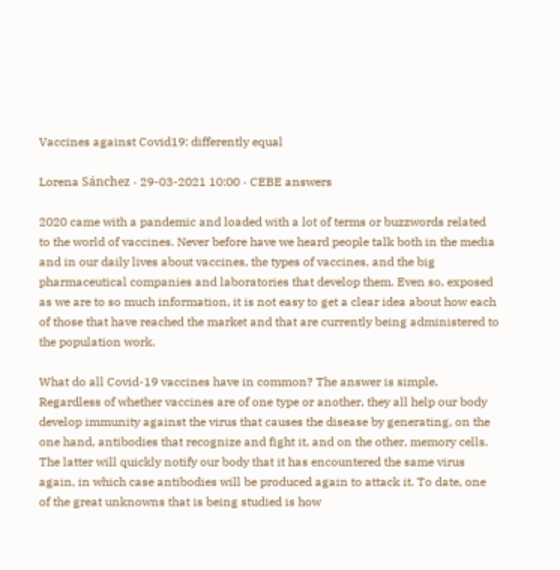Vaccines against Covid19: differently equal

Lorena Sánchez · 29-03-2021 10:00 · CEBE answers

2020 came with a pandemic and loaded with a lot of terms or buzzwords related to the world of vaccines. Never before have we heard people talk both in the media and in our daily lives about vaccines, the types of vaccines, and the big pharmaceutical companies and laboratories that develop them. Even so, exposed as we are to so much information, it is not easy to get a clear idea about how each of those that have reached the market and that are currently being administered to the population work.

What do all Covid-19 vaccines have in common? The answer is simple. Regardless of whether vaccines are of one type or another, they all help our body develop immunity against the virus that causes the disease by generating, on the one hand, antibodies that recognize and fight it, and on the other, memory cells. The latter will quickly notify our body that it has encountered the same virus again, in which case antibodies will be produced again to attack it. To date, one of the great unknowns that is being studied is how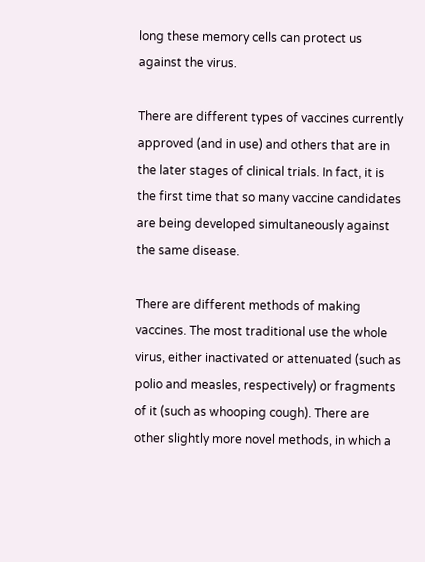long these memory cells can protect us against the virus.

There are different types of vaccines currently approved (and in use) and others that are in the later stages of clinical trials. In fact, it is the first time that so many vaccine candidates are being developed simultaneously against the same disease.

There are different methods of making vaccines. The most traditional use the whole virus, either inactivated or attenuated (such as polio and measles, respectively) or fragments of it (such as whooping cough). There are other slightly more novel methods, in which a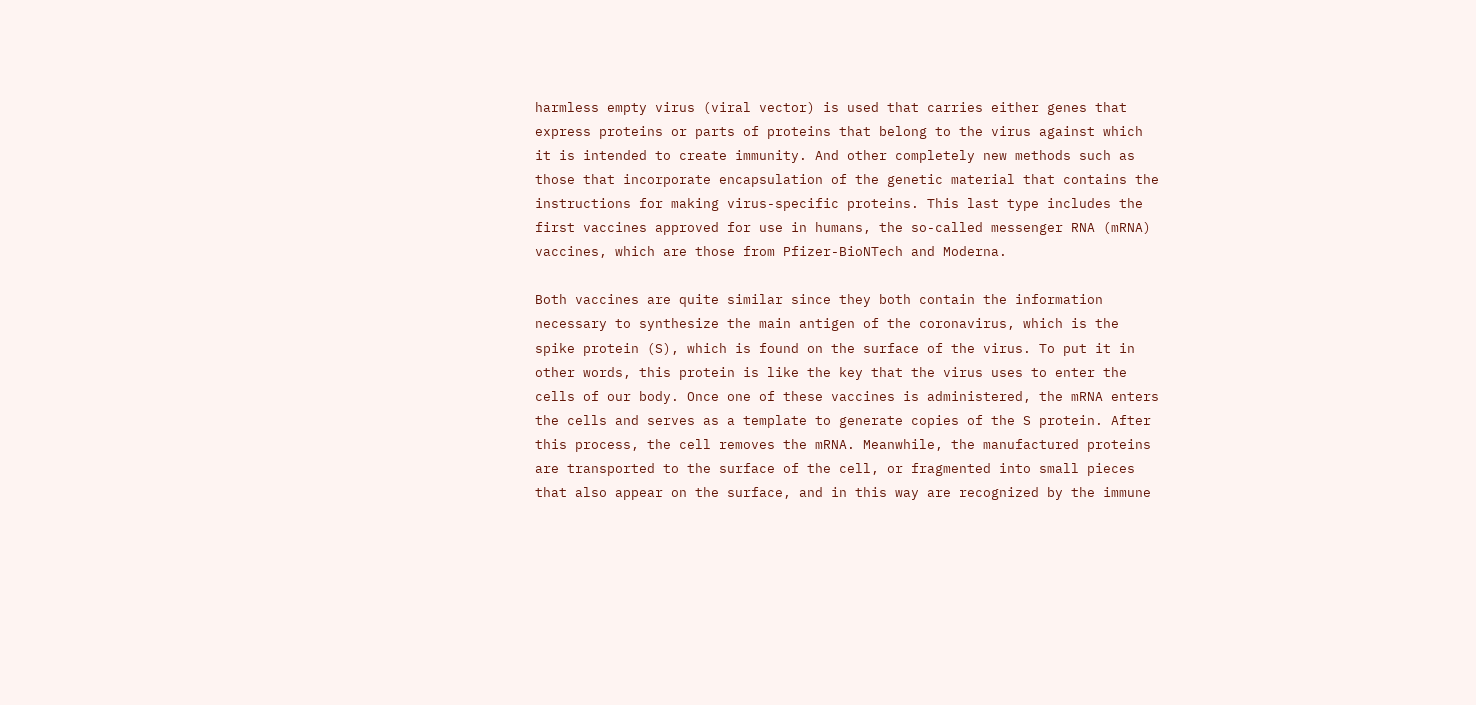harmless empty virus (viral vector) is used that carries either genes that express proteins or parts of proteins that belong to the virus against which it is intended to create immunity. And other completely new methods such as those that incorporate encapsulation of the genetic material that contains the instructions for making virus-specific proteins. This last type includes the first vaccines approved for use in humans, the so-called messenger RNA (mRNA) vaccines, which are those from Pfizer-BioNTech and Moderna.

Both vaccines are quite similar since they both contain the information necessary to synthesize the main antigen of the coronavirus, which is the spike protein (S), which is found on the surface of the virus. To put it in other words, this protein is like the key that the virus uses to enter the cells of our body. Once one of these vaccines is administered, the mRNA enters the cells and serves as a template to generate copies of the S protein. After this process, the cell removes the mRNA. Meanwhile, the manufactured proteins are transported to the surface of the cell, or fragmented into small pieces that also appear on the surface, and in this way are recognized by the immune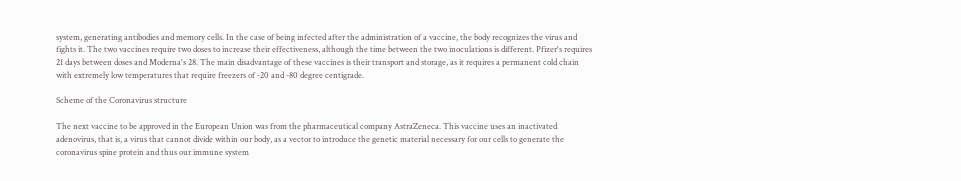system, generating antibodies and memory cells. In the case of being infected after the administration of a vaccine, the body recognizes the virus and fights it. The two vaccines require two doses to increase their effectiveness, although the time between the two inoculations is different. Pfizer's requires 21 days between doses and Moderna's 28. The main disadvantage of these vaccines is their transport and storage, as it requires a permanent cold chain with extremely low temperatures that require freezers of -20 and -80 degree centigrade.

Scheme of the Coronavirus structure

The next vaccine to be approved in the European Union was from the pharmaceutical company AstraZeneca. This vaccine uses an inactivated adenovirus, that is, a virus that cannot divide within our body, as a vector to introduce the genetic material necessary for our cells to generate the coronavirus spine protein and thus our immune system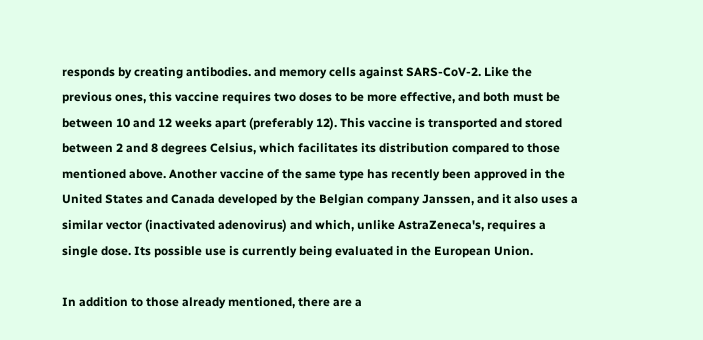responds by creating antibodies. and memory cells against SARS-CoV-2. Like the previous ones, this vaccine requires two doses to be more effective, and both must be between 10 and 12 weeks apart (preferably 12). This vaccine is transported and stored between 2 and 8 degrees Celsius, which facilitates its distribution compared to those mentioned above. Another vaccine of the same type has recently been approved in the United States and Canada developed by the Belgian company Janssen, and it also uses a similar vector (inactivated adenovirus) and which, unlike AstraZeneca's, requires a single dose. Its possible use is currently being evaluated in the European Union.

In addition to those already mentioned, there are a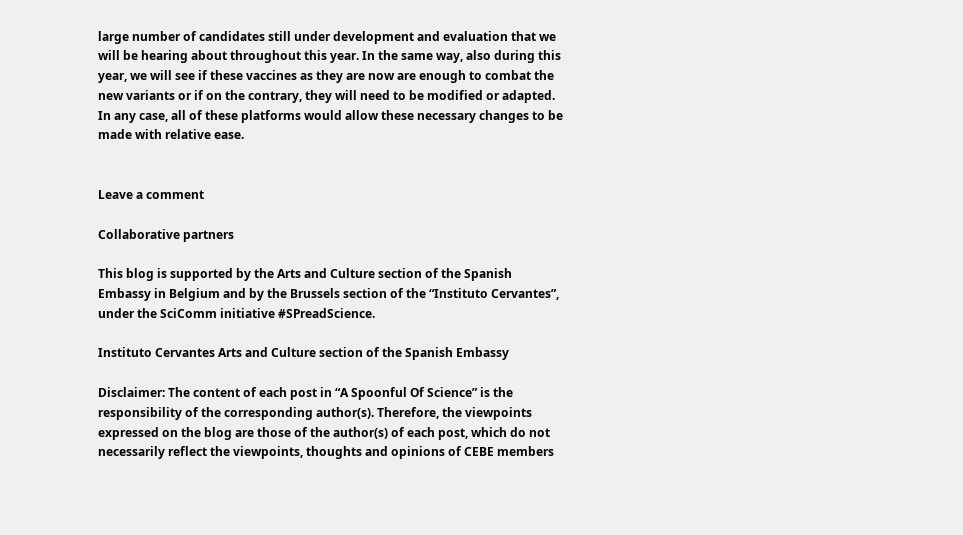large number of candidates still under development and evaluation that we will be hearing about throughout this year. In the same way, also during this year, we will see if these vaccines as they are now are enough to combat the new variants or if on the contrary, they will need to be modified or adapted. In any case, all of these platforms would allow these necessary changes to be made with relative ease.


Leave a comment

Collaborative partners

This blog is supported by the Arts and Culture section of the Spanish Embassy in Belgium and by the Brussels section of the “Instituto Cervantes”, under the SciComm initiative #SPreadScience.

Instituto Cervantes Arts and Culture section of the Spanish Embassy

Disclaimer: The content of each post in “A Spoonful Of Science” is the responsibility of the corresponding author(s). Therefore, the viewpoints expressed on the blog are those of the author(s) of each post, which do not necessarily reflect the viewpoints, thoughts and opinions of CEBE members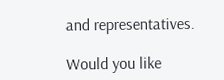and representatives.

Would you like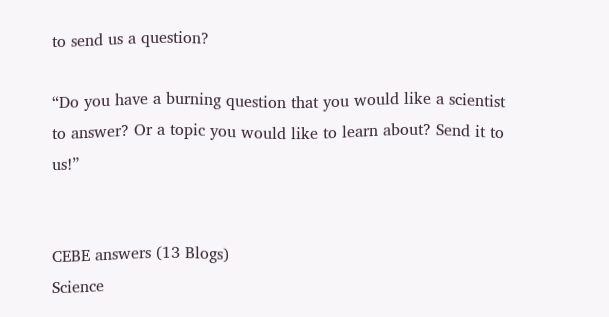to send us a question?

“Do you have a burning question that you would like a scientist to answer? Or a topic you would like to learn about? Send it to us!”


CEBE answers (13 Blogs)
Science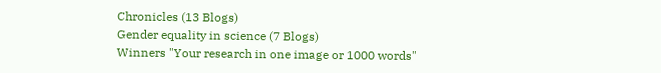Chronicles (13 Blogs)
Gender equality in science (7 Blogs)
Winners "Your research in one image or 1000 words"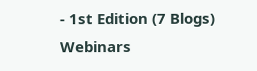- 1st Edition (7 Blogs)
Webinars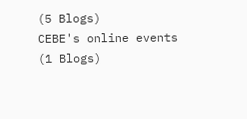(5 Blogs)
CEBE's online events (1 Blogs)